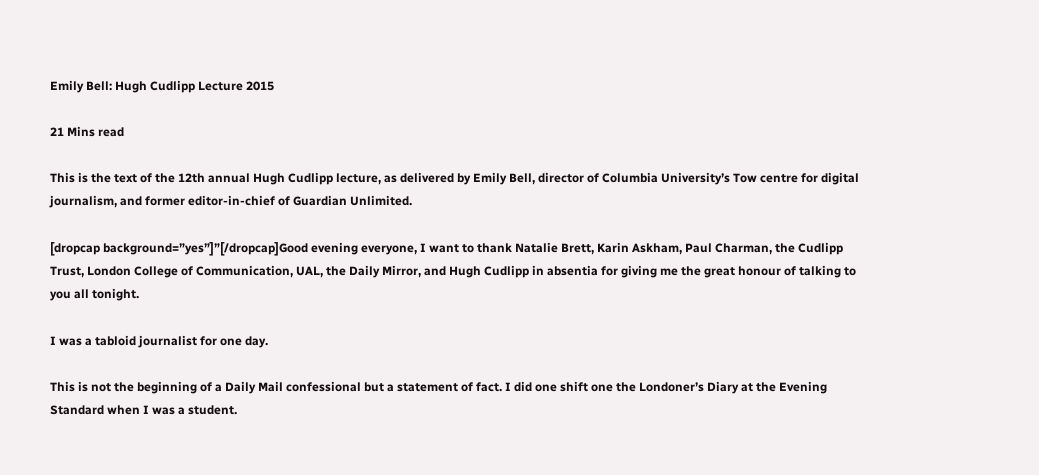Emily Bell: Hugh Cudlipp Lecture 2015

21 Mins read

This is the text of the 12th annual Hugh Cudlipp lecture, as delivered by Emily Bell, director of Columbia University’s Tow centre for digital journalism, and former editor-in-chief of Guardian Unlimited.

[dropcap background=”yes”]”[/dropcap]Good evening everyone, I want to thank Natalie Brett, Karin Askham, Paul Charman, the Cudlipp Trust, London College of Communication, UAL, the Daily Mirror, and Hugh Cudlipp in absentia for giving me the great honour of talking to you all tonight.

I was a tabloid journalist for one day.

This is not the beginning of a Daily Mail confessional but a statement of fact. I did one shift one the Londoner’s Diary at the Evening Standard when I was a student.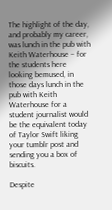The highlight of the day, and probably my career, was lunch in the pub with Keith Waterhouse – for the students here looking bemused, in those days lunch in the pub with Keith Waterhouse for a student journalist would be the equivalent today of Taylor Swift liking your tumblr post and sending you a box of biscuits.

Despite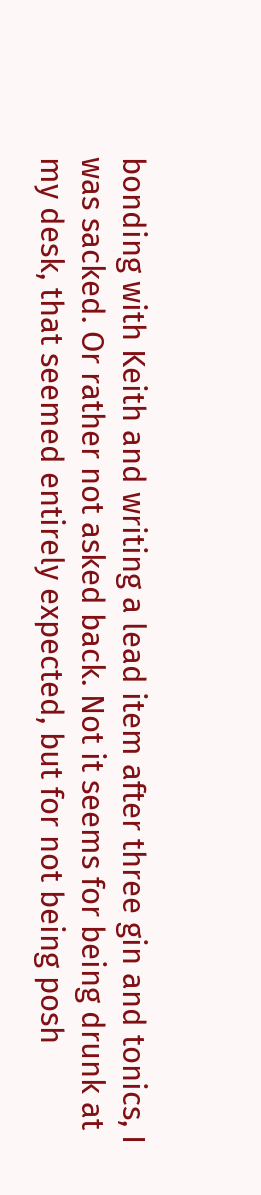bonding with Keith and writing a lead item after three gin and tonics, I was sacked. Or rather not asked back. Not it seems for being drunk at my desk, that seemed entirely expected, but for not being posh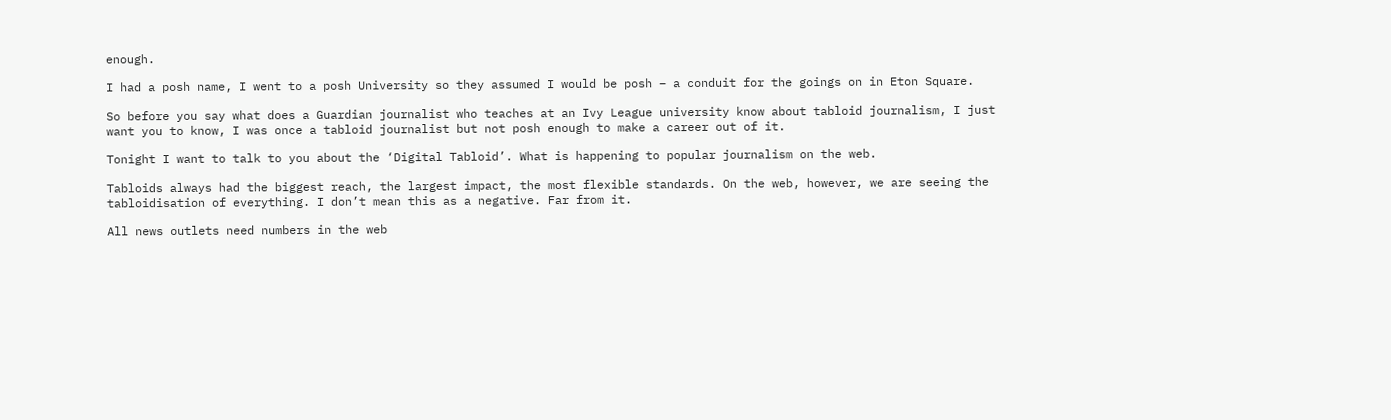enough.

I had a posh name, I went to a posh University so they assumed I would be posh – a conduit for the goings on in Eton Square.

So before you say what does a Guardian journalist who teaches at an Ivy League university know about tabloid journalism, I just want you to know, I was once a tabloid journalist but not posh enough to make a career out of it.

Tonight I want to talk to you about the ‘Digital Tabloid’. What is happening to popular journalism on the web.

Tabloids always had the biggest reach, the largest impact, the most flexible standards. On the web, however, we are seeing the tabloidisation of everything. I don’t mean this as a negative. Far from it.

All news outlets need numbers in the web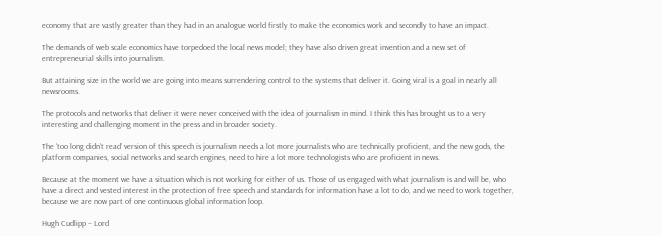economy that are vastly greater than they had in an analogue world firstly to make the economics work and secondly to have an impact.

The demands of web scale economics have torpedoed the local news model; they have also driven great invention and a new set of entrepreneurial skills into journalism.

But attaining size in the world we are going into means surrendering control to the systems that deliver it. Going viral is a goal in nearly all newsrooms.

The protocols and networks that deliver it were never conceived with the idea of journalism in mind. I think this has brought us to a very interesting and challenging moment in the press and in broader society.

The ‘too long didn’t read’ version of this speech is journalism needs a lot more journalists who are technically proficient, and the new gods, the platform companies, social networks and search engines, need to hire a lot more technologists who are proficient in news.

Because at the moment we have a situation which is not working for either of us. Those of us engaged with what journalism is and will be, who have a direct and vested interest in the protection of free speech and standards for information have a lot to do, and we need to work together, because we are now part of one continuous global information loop.

Hugh Cudlipp – Lord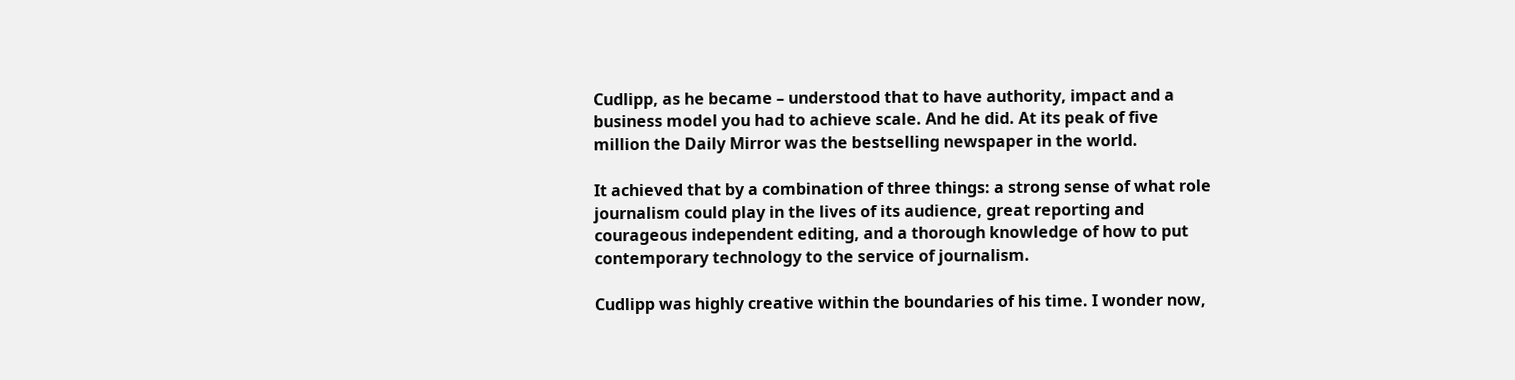Cudlipp, as he became – understood that to have authority, impact and a business model you had to achieve scale. And he did. At its peak of five million the Daily Mirror was the bestselling newspaper in the world.

It achieved that by a combination of three things: a strong sense of what role journalism could play in the lives of its audience, great reporting and courageous independent editing, and a thorough knowledge of how to put contemporary technology to the service of journalism.

Cudlipp was highly creative within the boundaries of his time. I wonder now,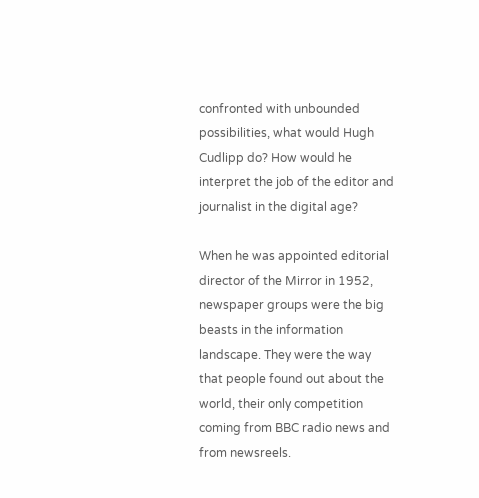confronted with unbounded possibilities, what would Hugh Cudlipp do? How would he interpret the job of the editor and journalist in the digital age?

When he was appointed editorial director of the Mirror in 1952, newspaper groups were the big beasts in the information landscape. They were the way that people found out about the world, their only competition coming from BBC radio news and from newsreels.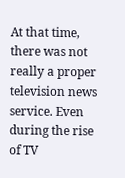At that time, there was not really a proper television news service. Even during the rise of TV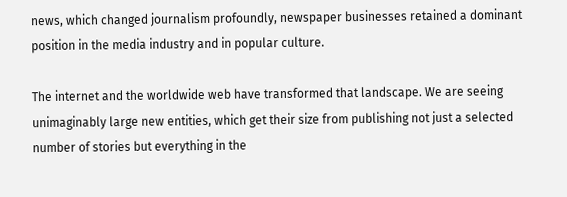news, which changed journalism profoundly, newspaper businesses retained a dominant position in the media industry and in popular culture.

The internet and the worldwide web have transformed that landscape. We are seeing unimaginably large new entities, which get their size from publishing not just a selected number of stories but everything in the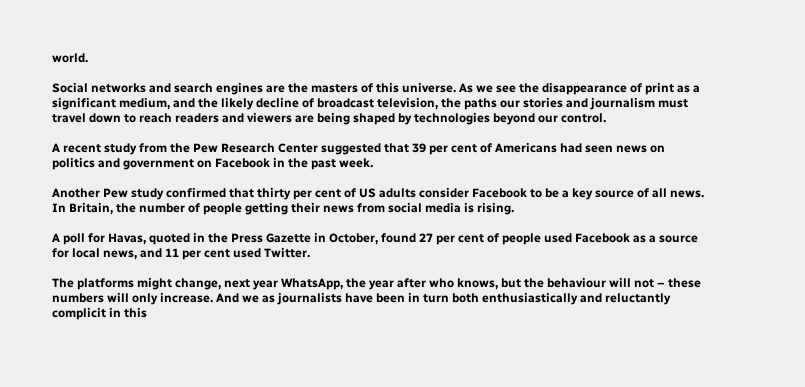world.

Social networks and search engines are the masters of this universe. As we see the disappearance of print as a significant medium, and the likely decline of broadcast television, the paths our stories and journalism must travel down to reach readers and viewers are being shaped by technologies beyond our control.

A recent study from the Pew Research Center suggested that 39 per cent of Americans had seen news on politics and government on Facebook in the past week.

Another Pew study confirmed that thirty per cent of US adults consider Facebook to be a key source of all news. In Britain, the number of people getting their news from social media is rising.

A poll for Havas, quoted in the Press Gazette in October, found 27 per cent of people used Facebook as a source for local news, and 11 per cent used Twitter.

The platforms might change, next year WhatsApp, the year after who knows, but the behaviour will not – these numbers will only increase. And we as journalists have been in turn both enthusiastically and reluctantly complicit in this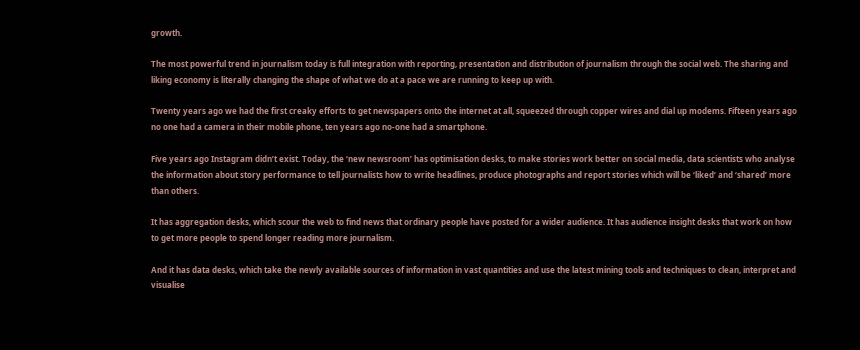growth.

The most powerful trend in journalism today is full integration with reporting, presentation and distribution of journalism through the social web. The sharing and liking economy is literally changing the shape of what we do at a pace we are running to keep up with.

Twenty years ago we had the first creaky efforts to get newspapers onto the internet at all, squeezed through copper wires and dial up modems. Fifteen years ago no one had a camera in their mobile phone, ten years ago no-one had a smartphone.

Five years ago Instagram didn’t exist. Today, the ‘new newsroom’ has optimisation desks, to make stories work better on social media, data scientists who analyse the information about story performance to tell journalists how to write headlines, produce photographs and report stories which will be ‘liked’ and ‘shared’ more than others.

It has aggregation desks, which scour the web to find news that ordinary people have posted for a wider audience. It has audience insight desks that work on how to get more people to spend longer reading more journalism.

And it has data desks, which take the newly available sources of information in vast quantities and use the latest mining tools and techniques to clean, interpret and visualise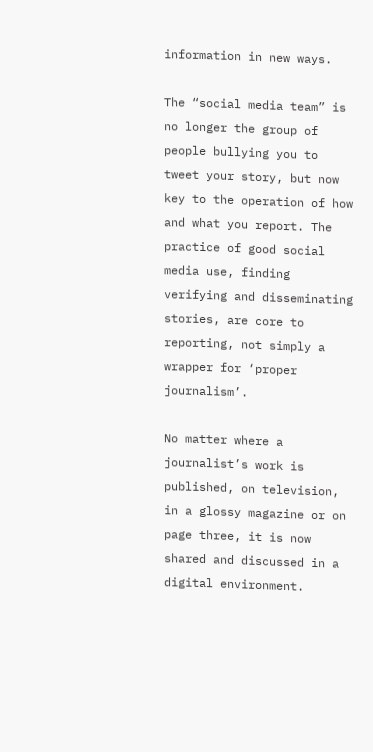information in new ways.

The “social media team” is no longer the group of people bullying you to tweet your story, but now key to the operation of how and what you report. The practice of good social media use, finding verifying and disseminating stories, are core to reporting, not simply a wrapper for ‘proper journalism’.

No matter where a journalist’s work is published, on television, in a glossy magazine or on page three, it is now shared and discussed in a digital environment.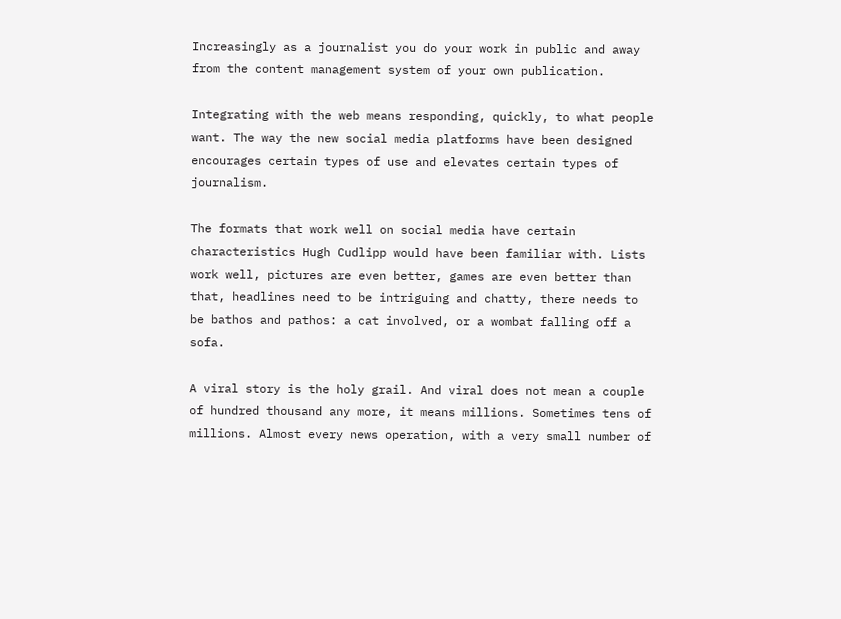Increasingly as a journalist you do your work in public and away from the content management system of your own publication.

Integrating with the web means responding, quickly, to what people want. The way the new social media platforms have been designed encourages certain types of use and elevates certain types of journalism.

The formats that work well on social media have certain characteristics Hugh Cudlipp would have been familiar with. Lists work well, pictures are even better, games are even better than that, headlines need to be intriguing and chatty, there needs to be bathos and pathos: a cat involved, or a wombat falling off a sofa.

A viral story is the holy grail. And viral does not mean a couple of hundred thousand any more, it means millions. Sometimes tens of millions. Almost every news operation, with a very small number of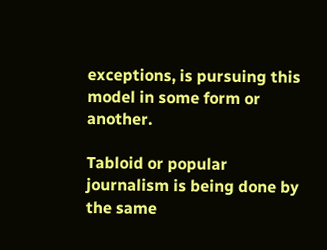exceptions, is pursuing this model in some form or another.

Tabloid or popular journalism is being done by the same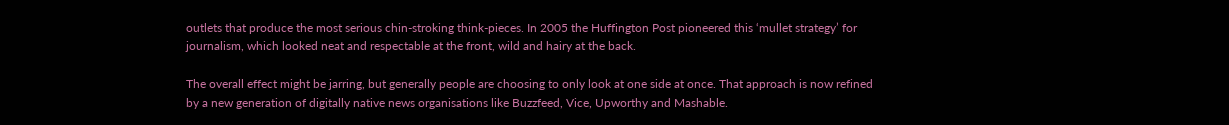outlets that produce the most serious chin-stroking think-pieces. In 2005 the Huffington Post pioneered this ‘mullet strategy’ for journalism, which looked neat and respectable at the front, wild and hairy at the back.

The overall effect might be jarring, but generally people are choosing to only look at one side at once. That approach is now refined by a new generation of digitally native news organisations like Buzzfeed, Vice, Upworthy and Mashable.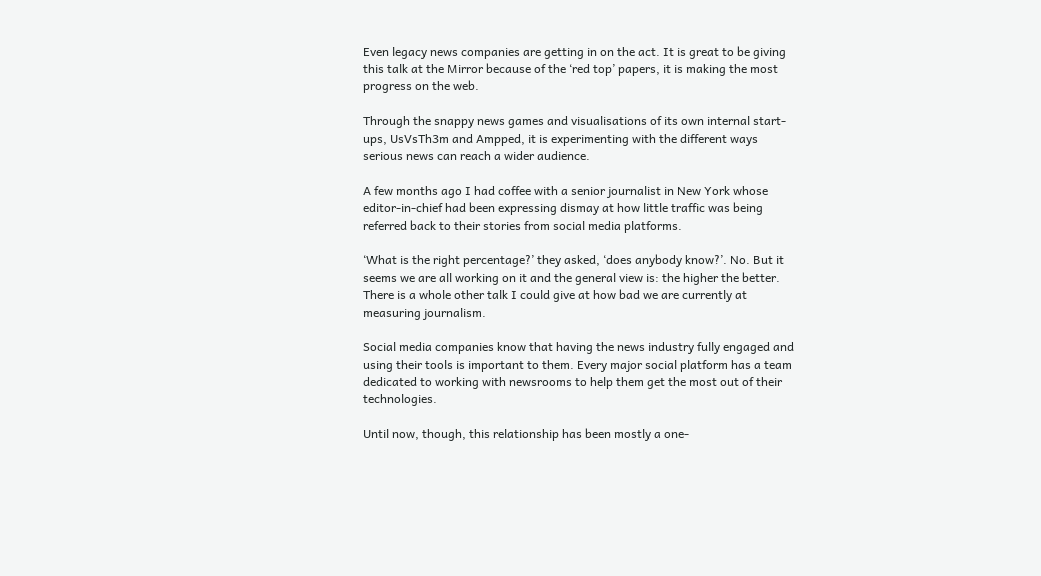Even legacy news companies are getting in on the act. It is great to be giving this talk at the Mirror because of the ‘red top’ papers, it is making the most progress on the web.

Through the snappy news games and visualisations of its own internal start-ups, UsVsTh3m and Ampped, it is experimenting with the different ways serious news can reach a wider audience.

A few months ago I had coffee with a senior journalist in New York whose editor-in-chief had been expressing dismay at how little traffic was being referred back to their stories from social media platforms.

‘What is the right percentage?’ they asked, ‘does anybody know?’. No. But it seems we are all working on it and the general view is: the higher the better. There is a whole other talk I could give at how bad we are currently at measuring journalism.

Social media companies know that having the news industry fully engaged and using their tools is important to them. Every major social platform has a team dedicated to working with newsrooms to help them get the most out of their technologies.

Until now, though, this relationship has been mostly a one-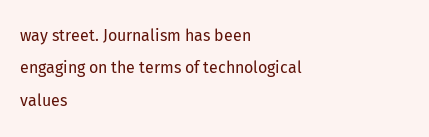way street. Journalism has been engaging on the terms of technological values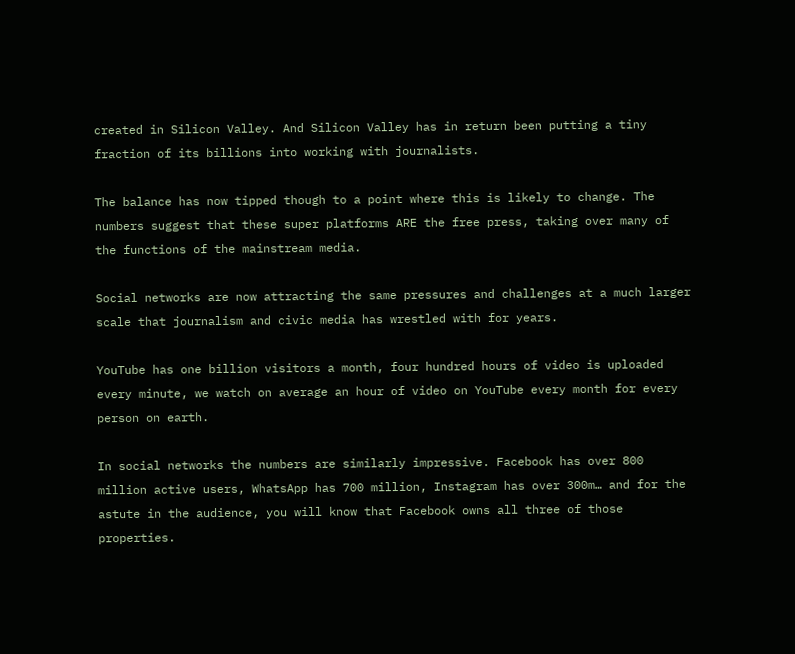created in Silicon Valley. And Silicon Valley has in return been putting a tiny fraction of its billions into working with journalists.

The balance has now tipped though to a point where this is likely to change. The numbers suggest that these super platforms ARE the free press, taking over many of the functions of the mainstream media.

Social networks are now attracting the same pressures and challenges at a much larger scale that journalism and civic media has wrestled with for years.

YouTube has one billion visitors a month, four hundred hours of video is uploaded every minute, we watch on average an hour of video on YouTube every month for every person on earth.

In social networks the numbers are similarly impressive. Facebook has over 800 million active users, WhatsApp has 700 million, Instagram has over 300m… and for the astute in the audience, you will know that Facebook owns all three of those properties.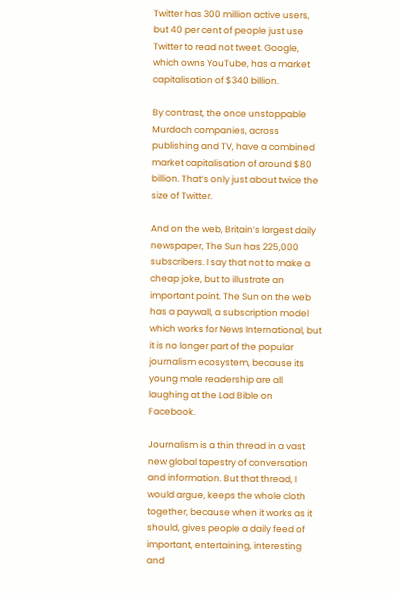Twitter has 300 million active users, but 40 per cent of people just use Twitter to read not tweet. Google, which owns YouTube, has a market capitalisation of $340 billion.

By contrast, the once unstoppable Murdoch companies, across publishing and TV, have a combined market capitalisation of around $80 billion. That’s only just about twice the size of Twitter.

And on the web, Britain’s largest daily newspaper, The Sun has 225,000 subscribers. I say that not to make a cheap joke, but to illustrate an important point. The Sun on the web has a paywall, a subscription model which works for News International, but it is no longer part of the popular journalism ecosystem, because its young male readership are all laughing at the Lad Bible on Facebook.

Journalism is a thin thread in a vast new global tapestry of conversation and information. But that thread, I would argue, keeps the whole cloth together, because when it works as it should, gives people a daily feed of important, entertaining, interesting and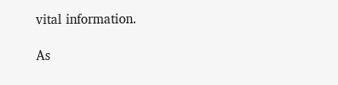vital information.

As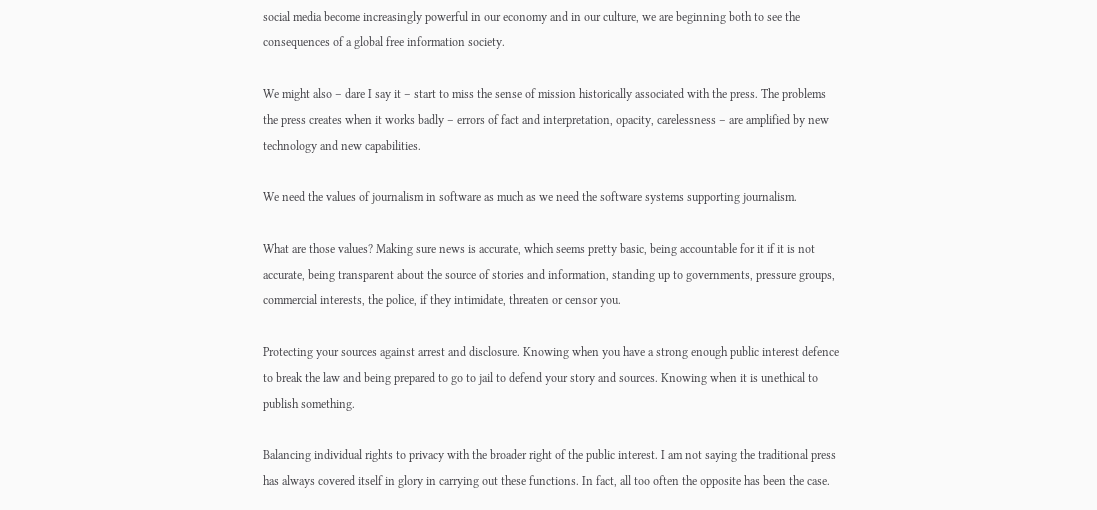social media become increasingly powerful in our economy and in our culture, we are beginning both to see the consequences of a global free information society.

We might also – dare I say it – start to miss the sense of mission historically associated with the press. The problems the press creates when it works badly – errors of fact and interpretation, opacity, carelessness – are amplified by new technology and new capabilities.

We need the values of journalism in software as much as we need the software systems supporting journalism.

What are those values? Making sure news is accurate, which seems pretty basic, being accountable for it if it is not accurate, being transparent about the source of stories and information, standing up to governments, pressure groups, commercial interests, the police, if they intimidate, threaten or censor you.

Protecting your sources against arrest and disclosure. Knowing when you have a strong enough public interest defence to break the law and being prepared to go to jail to defend your story and sources. Knowing when it is unethical to publish something.

Balancing individual rights to privacy with the broader right of the public interest. I am not saying the traditional press has always covered itself in glory in carrying out these functions. In fact, all too often the opposite has been the case.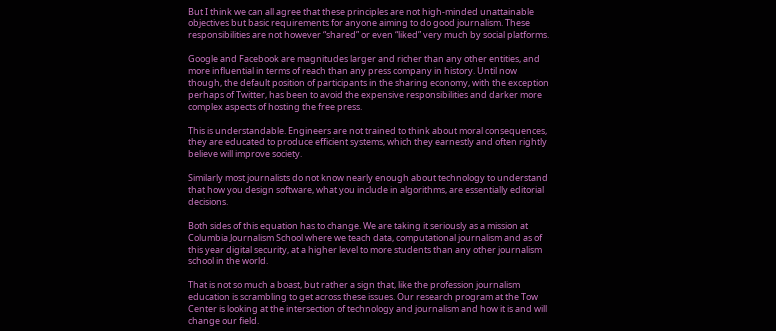But I think we can all agree that these principles are not high-minded unattainable objectives but basic requirements for anyone aiming to do good journalism. These responsibilities are not however “shared” or even “liked” very much by social platforms.

Google and Facebook are magnitudes larger and richer than any other entities, and more influential in terms of reach than any press company in history. Until now though, the default position of participants in the sharing economy, with the exception perhaps of Twitter, has been to avoid the expensive responsibilities and darker more complex aspects of hosting the free press.

This is understandable. Engineers are not trained to think about moral consequences, they are educated to produce efficient systems, which they earnestly and often rightly believe will improve society.

Similarly most journalists do not know nearly enough about technology to understand that how you design software, what you include in algorithms, are essentially editorial decisions.

Both sides of this equation has to change. We are taking it seriously as a mission at Columbia Journalism School where we teach data, computational journalism and as of this year digital security, at a higher level to more students than any other journalism school in the world.

That is not so much a boast, but rather a sign that, like the profession journalism education is scrambling to get across these issues. Our research program at the Tow Center is looking at the intersection of technology and journalism and how it is and will change our field.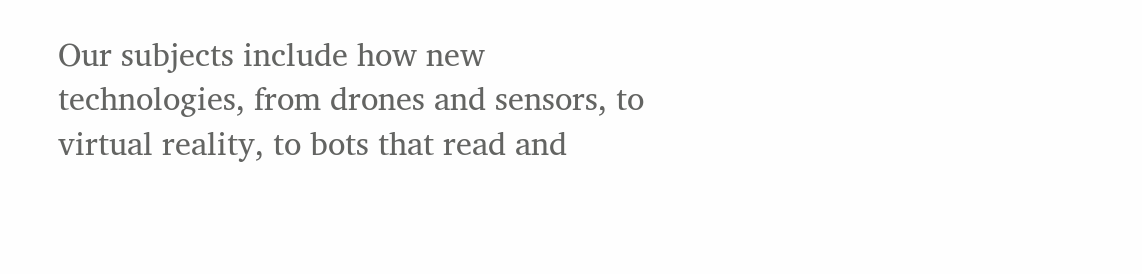Our subjects include how new technologies, from drones and sensors, to virtual reality, to bots that read and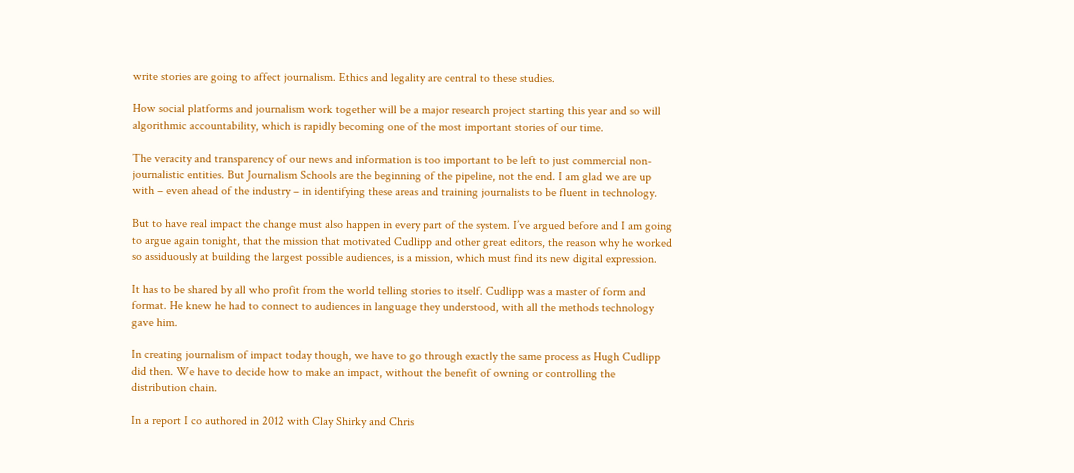write stories are going to affect journalism. Ethics and legality are central to these studies.

How social platforms and journalism work together will be a major research project starting this year and so will algorithmic accountability, which is rapidly becoming one of the most important stories of our time.

The veracity and transparency of our news and information is too important to be left to just commercial non-journalistic entities. But Journalism Schools are the beginning of the pipeline, not the end. I am glad we are up with – even ahead of the industry – in identifying these areas and training journalists to be fluent in technology.

But to have real impact the change must also happen in every part of the system. I’ve argued before and I am going to argue again tonight, that the mission that motivated Cudlipp and other great editors, the reason why he worked so assiduously at building the largest possible audiences, is a mission, which must find its new digital expression.

It has to be shared by all who profit from the world telling stories to itself. Cudlipp was a master of form and format. He knew he had to connect to audiences in language they understood, with all the methods technology gave him.

In creating journalism of impact today though, we have to go through exactly the same process as Hugh Cudlipp did then. We have to decide how to make an impact, without the benefit of owning or controlling the distribution chain.

In a report I co authored in 2012 with Clay Shirky and Chris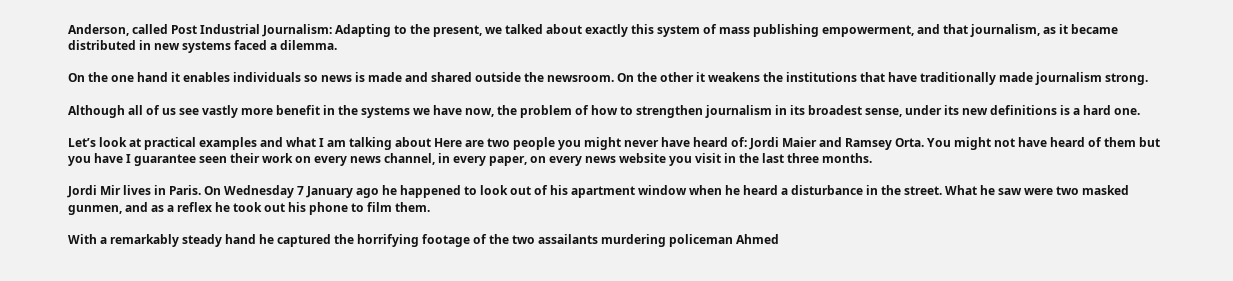Anderson, called Post Industrial Journalism: Adapting to the present, we talked about exactly this system of mass publishing empowerment, and that journalism, as it became distributed in new systems faced a dilemma.

On the one hand it enables individuals so news is made and shared outside the newsroom. On the other it weakens the institutions that have traditionally made journalism strong.

Although all of us see vastly more benefit in the systems we have now, the problem of how to strengthen journalism in its broadest sense, under its new definitions is a hard one.

Let’s look at practical examples and what I am talking about Here are two people you might never have heard of: Jordi Maier and Ramsey Orta. You might not have heard of them but you have I guarantee seen their work on every news channel, in every paper, on every news website you visit in the last three months.

Jordi Mir lives in Paris. On Wednesday 7 January ago he happened to look out of his apartment window when he heard a disturbance in the street. What he saw were two masked gunmen, and as a reflex he took out his phone to film them.

With a remarkably steady hand he captured the horrifying footage of the two assailants murdering policeman Ahmed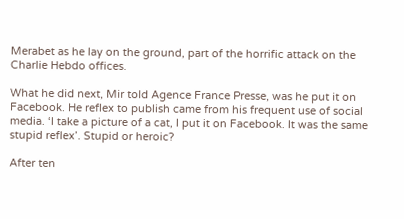Merabet as he lay on the ground, part of the horrific attack on the Charlie Hebdo offices.

What he did next, Mir told Agence France Presse, was he put it on Facebook. He reflex to publish came from his frequent use of social media. ‘I take a picture of a cat, I put it on Facebook. It was the same stupid reflex’. Stupid or heroic?

After ten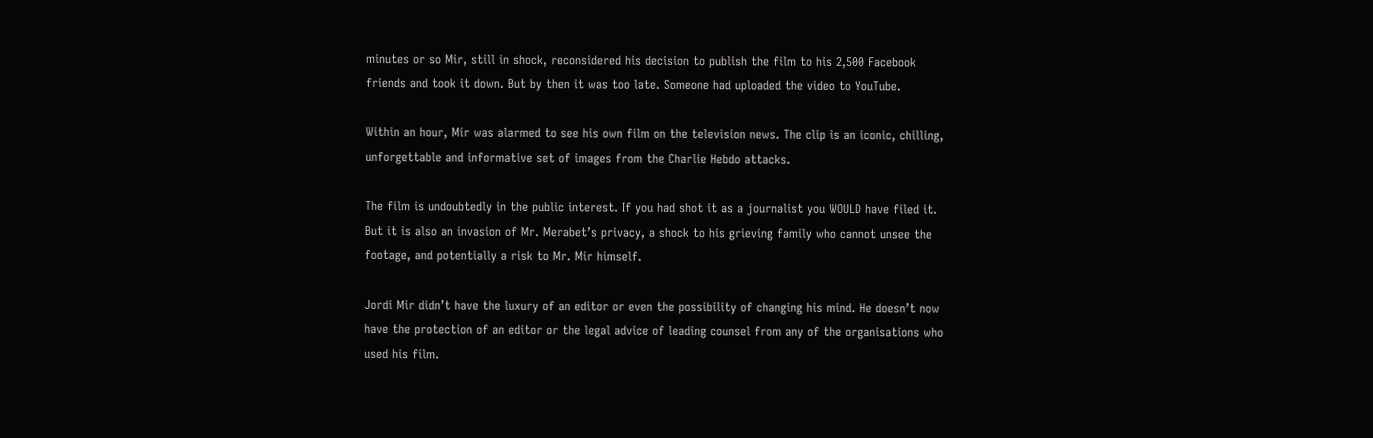minutes or so Mir, still in shock, reconsidered his decision to publish the film to his 2,500 Facebook friends and took it down. But by then it was too late. Someone had uploaded the video to YouTube.

Within an hour, Mir was alarmed to see his own film on the television news. The clip is an iconic, chilling, unforgettable and informative set of images from the Charlie Hebdo attacks.

The film is undoubtedly in the public interest. If you had shot it as a journalist you WOULD have filed it. But it is also an invasion of Mr. Merabet’s privacy, a shock to his grieving family who cannot unsee the footage, and potentially a risk to Mr. Mir himself.

Jordi Mir didn’t have the luxury of an editor or even the possibility of changing his mind. He doesn’t now have the protection of an editor or the legal advice of leading counsel from any of the organisations who used his film.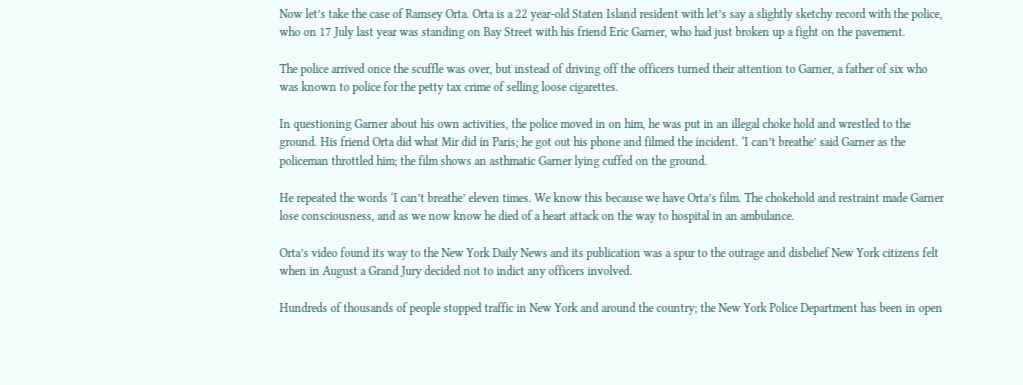Now let’s take the case of Ramsey Orta. Orta is a 22 year-old Staten Island resident with let’s say a slightly sketchy record with the police, who on 17 July last year was standing on Bay Street with his friend Eric Garner, who had just broken up a fight on the pavement.

The police arrived once the scuffle was over, but instead of driving off the officers turned their attention to Garner, a father of six who was known to police for the petty tax crime of selling loose cigarettes.

In questioning Garner about his own activities, the police moved in on him, he was put in an illegal choke hold and wrestled to the ground. His friend Orta did what Mir did in Paris; he got out his phone and filmed the incident. ‘I can’t breathe’ said Garner as the policeman throttled him; the film shows an asthmatic Garner lying cuffed on the ground.

He repeated the words ‘I can’t breathe’ eleven times. We know this because we have Orta’s film. The chokehold and restraint made Garner lose consciousness, and as we now know he died of a heart attack on the way to hospital in an ambulance.

Orta’s video found its way to the New York Daily News and its publication was a spur to the outrage and disbelief New York citizens felt when in August a Grand Jury decided not to indict any officers involved.

Hundreds of thousands of people stopped traffic in New York and around the country; the New York Police Department has been in open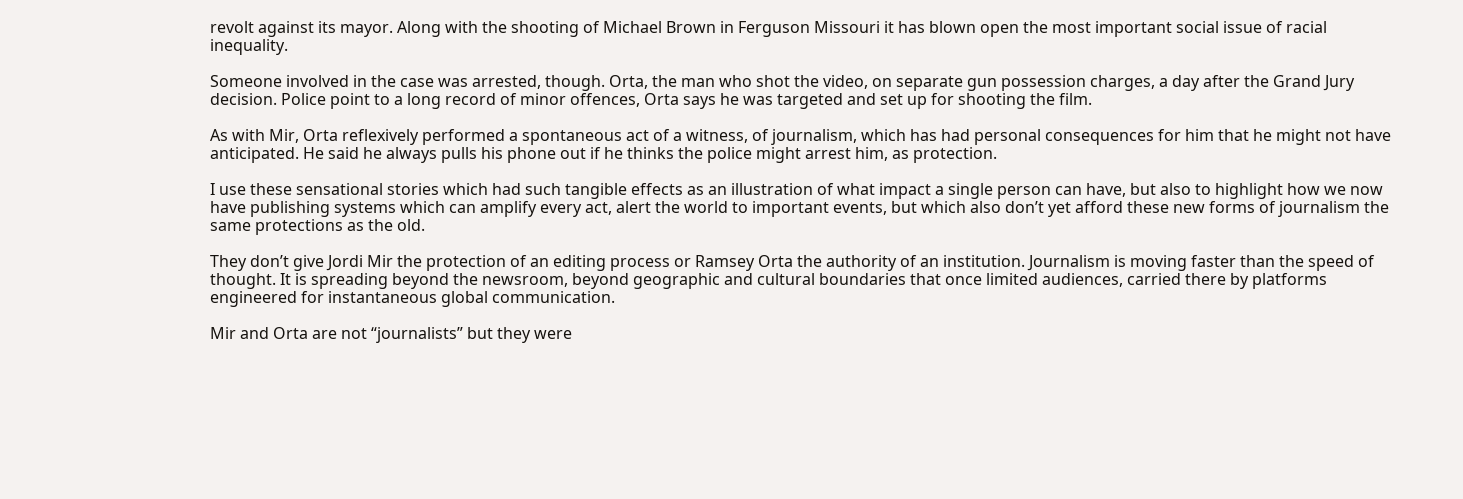revolt against its mayor. Along with the shooting of Michael Brown in Ferguson Missouri it has blown open the most important social issue of racial inequality.

Someone involved in the case was arrested, though. Orta, the man who shot the video, on separate gun possession charges, a day after the Grand Jury decision. Police point to a long record of minor offences, Orta says he was targeted and set up for shooting the film.

As with Mir, Orta reflexively performed a spontaneous act of a witness, of journalism, which has had personal consequences for him that he might not have anticipated. He said he always pulls his phone out if he thinks the police might arrest him, as protection.

I use these sensational stories which had such tangible effects as an illustration of what impact a single person can have, but also to highlight how we now have publishing systems which can amplify every act, alert the world to important events, but which also don’t yet afford these new forms of journalism the same protections as the old.

They don’t give Jordi Mir the protection of an editing process or Ramsey Orta the authority of an institution. Journalism is moving faster than the speed of thought. It is spreading beyond the newsroom, beyond geographic and cultural boundaries that once limited audiences, carried there by platforms engineered for instantaneous global communication.

Mir and Orta are not “journalists” but they were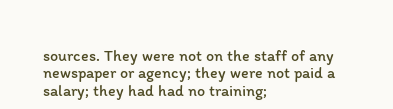sources. They were not on the staff of any newspaper or agency; they were not paid a salary; they had had no training;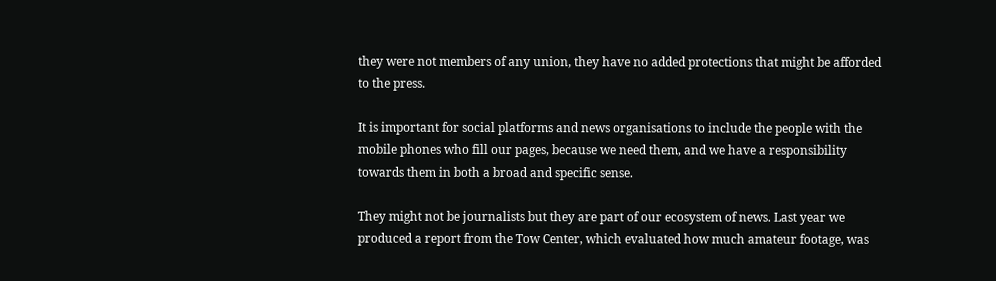they were not members of any union, they have no added protections that might be afforded to the press.

It is important for social platforms and news organisations to include the people with the mobile phones who fill our pages, because we need them, and we have a responsibility towards them in both a broad and specific sense.

They might not be journalists but they are part of our ecosystem of news. Last year we produced a report from the Tow Center, which evaluated how much amateur footage, was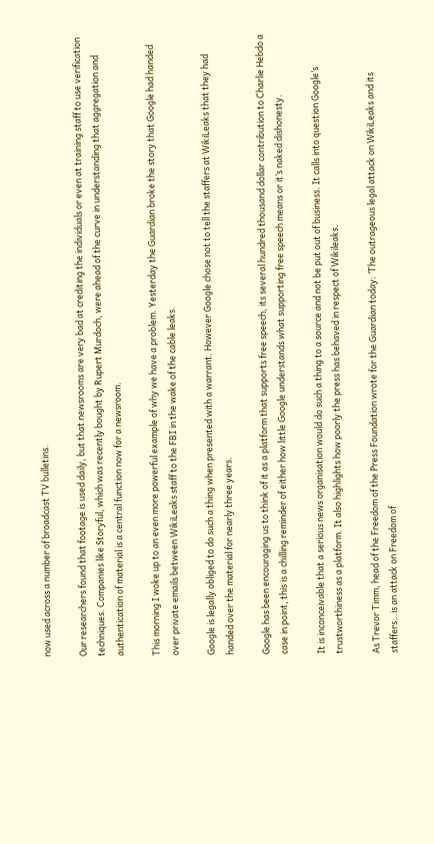now used across a number of broadcast TV bulletins.

Our researchers found that footage is used daily, but that newsrooms are very bad at crediting the individuals or even at training staff to use verification techniques. Companies like Storyful, which was recently bought by Rupert Murdoch, were ahead of the curve in understanding that aggregation and authentication of material is a central function now for a newsroom.

This morning I woke up to an even more powerful example of why we have a problem. Yesterday the Guardian broke the story that Google had handed over private emails between WikiLeaks staff to the FBI in the wake of the cable leaks.

Google is legally obliged to do such a thing when presented with a warrant. However Google chose not to tell the staffers at WikiLeaks that they had handed over the material for nearly three years.

Google has been encouraging us to think of it as a platform that supports free speech, its several hundred thousand dollar contribution to Charlie Hebdo a case in point, this is a chilling reminder of either how little Google understands what supporting free speech means or it’s naked dishonesty.

It is inconceivable that a serious news organisation would do such a thing to a source and not be put out of business. It calls into question Google’s trustworthiness as a platform. It also highlights how poorly the press has behaved in respect of Wikileaks.

As Trevor Timm, head of the Freedom of the Press Foundation wrote for the Guardian today: ‘The outrageous legal attack on WikiLeaks and its staffers…is an attack on Freedom of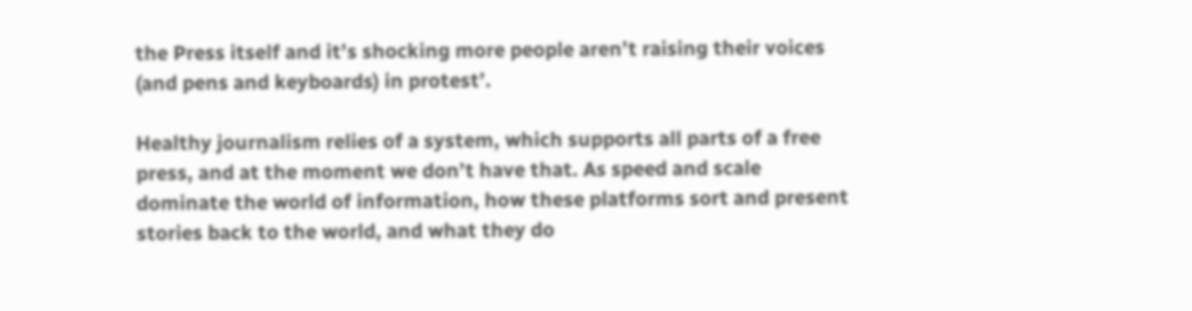the Press itself and it’s shocking more people aren’t raising their voices (and pens and keyboards) in protest’.

Healthy journalism relies of a system, which supports all parts of a free press, and at the moment we don’t have that. As speed and scale dominate the world of information, how these platforms sort and present stories back to the world, and what they do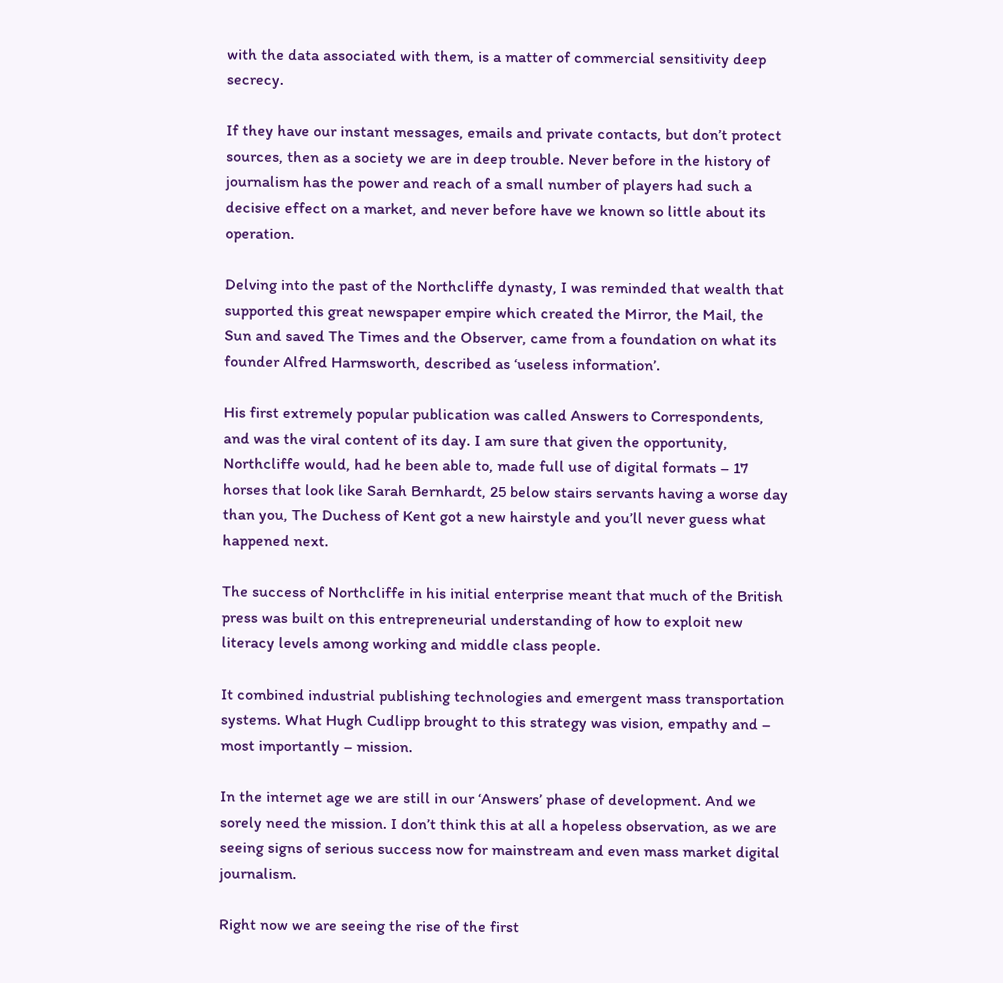with the data associated with them, is a matter of commercial sensitivity deep secrecy.

If they have our instant messages, emails and private contacts, but don’t protect sources, then as a society we are in deep trouble. Never before in the history of journalism has the power and reach of a small number of players had such a decisive effect on a market, and never before have we known so little about its operation.

Delving into the past of the Northcliffe dynasty, I was reminded that wealth that supported this great newspaper empire which created the Mirror, the Mail, the Sun and saved The Times and the Observer, came from a foundation on what its founder Alfred Harmsworth, described as ‘useless information’.

His first extremely popular publication was called Answers to Correspondents, and was the viral content of its day. I am sure that given the opportunity, Northcliffe would, had he been able to, made full use of digital formats – 17 horses that look like Sarah Bernhardt, 25 below stairs servants having a worse day than you, The Duchess of Kent got a new hairstyle and you’ll never guess what happened next.

The success of Northcliffe in his initial enterprise meant that much of the British press was built on this entrepreneurial understanding of how to exploit new literacy levels among working and middle class people.

It combined industrial publishing technologies and emergent mass transportation systems. What Hugh Cudlipp brought to this strategy was vision, empathy and – most importantly – mission.

In the internet age we are still in our ‘Answers’ phase of development. And we sorely need the mission. I don’t think this at all a hopeless observation, as we are seeing signs of serious success now for mainstream and even mass market digital journalism.

Right now we are seeing the rise of the first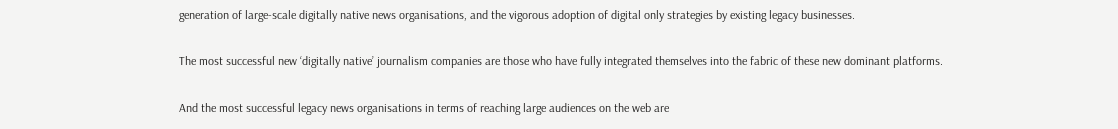generation of large-scale digitally native news organisations, and the vigorous adoption of digital only strategies by existing legacy businesses.

The most successful new ‘digitally native’ journalism companies are those who have fully integrated themselves into the fabric of these new dominant platforms.

And the most successful legacy news organisations in terms of reaching large audiences on the web are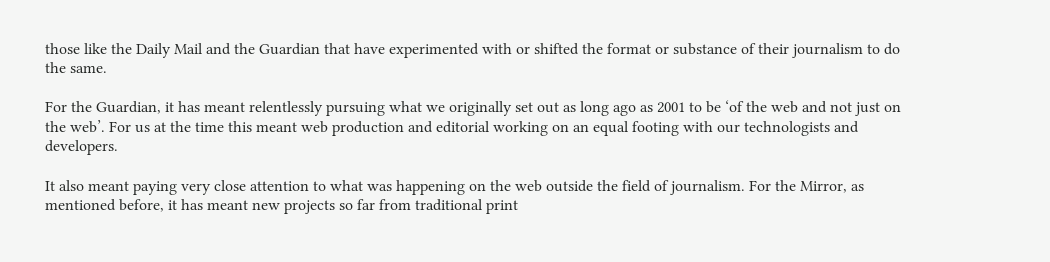those like the Daily Mail and the Guardian that have experimented with or shifted the format or substance of their journalism to do the same.

For the Guardian, it has meant relentlessly pursuing what we originally set out as long ago as 2001 to be ‘of the web and not just on the web’. For us at the time this meant web production and editorial working on an equal footing with our technologists and developers.

It also meant paying very close attention to what was happening on the web outside the field of journalism. For the Mirror, as mentioned before, it has meant new projects so far from traditional print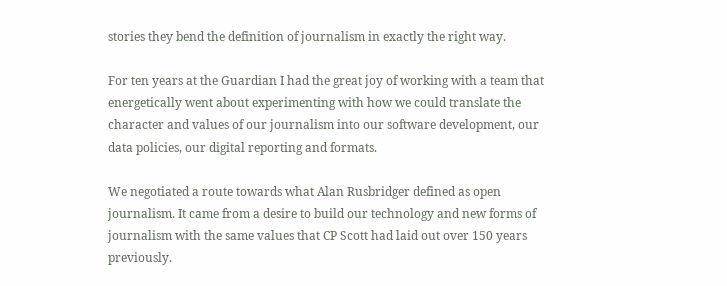stories they bend the definition of journalism in exactly the right way.

For ten years at the Guardian I had the great joy of working with a team that energetically went about experimenting with how we could translate the character and values of our journalism into our software development, our data policies, our digital reporting and formats.

We negotiated a route towards what Alan Rusbridger defined as open journalism. It came from a desire to build our technology and new forms of journalism with the same values that CP Scott had laid out over 150 years previously.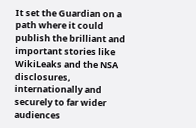It set the Guardian on a path where it could publish the brilliant and important stories like WikiLeaks and the NSA disclosures, internationally and securely to far wider audiences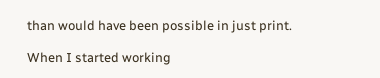than would have been possible in just print.

When I started working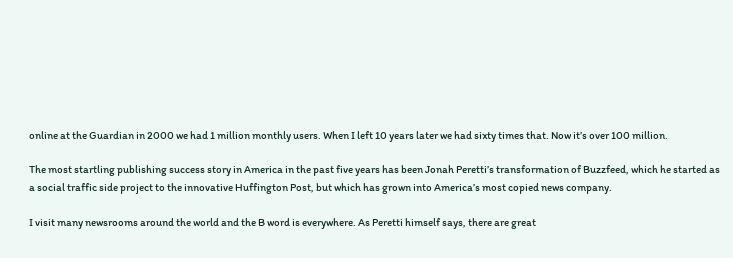online at the Guardian in 2000 we had 1 million monthly users. When I left 10 years later we had sixty times that. Now it’s over 100 million.

The most startling publishing success story in America in the past five years has been Jonah Peretti’s transformation of Buzzfeed, which he started as a social traffic side project to the innovative Huffington Post, but which has grown into America’s most copied news company.

I visit many newsrooms around the world and the B word is everywhere. As Peretti himself says, there are great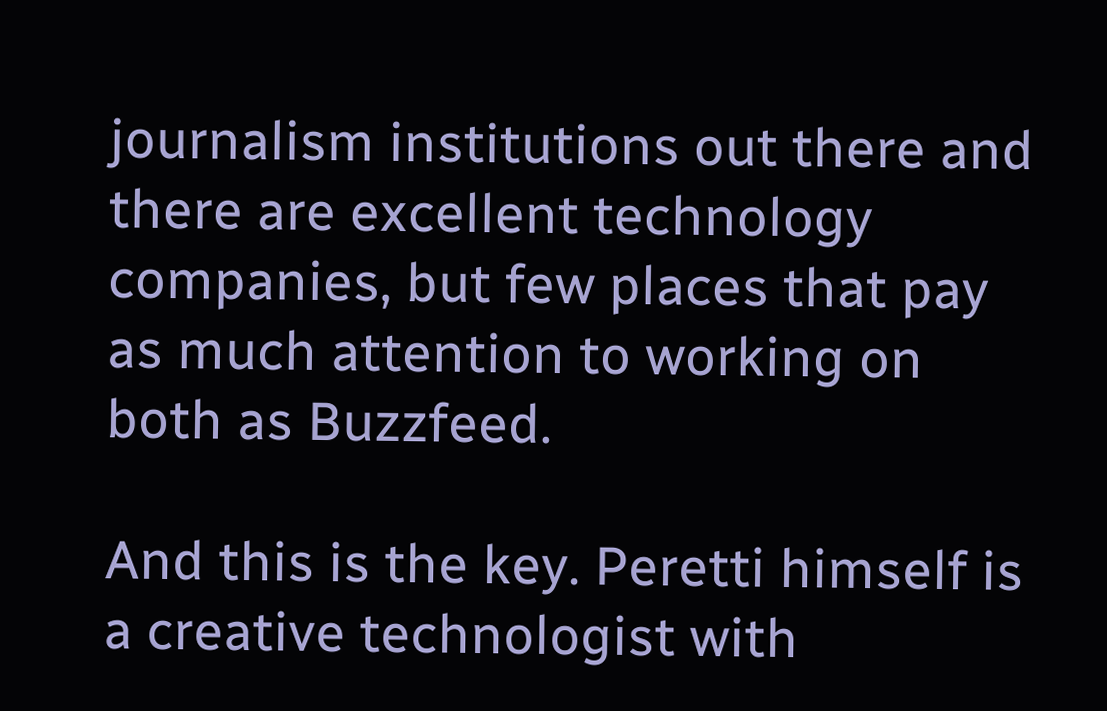journalism institutions out there and there are excellent technology companies, but few places that pay as much attention to working on both as Buzzfeed.

And this is the key. Peretti himself is a creative technologist with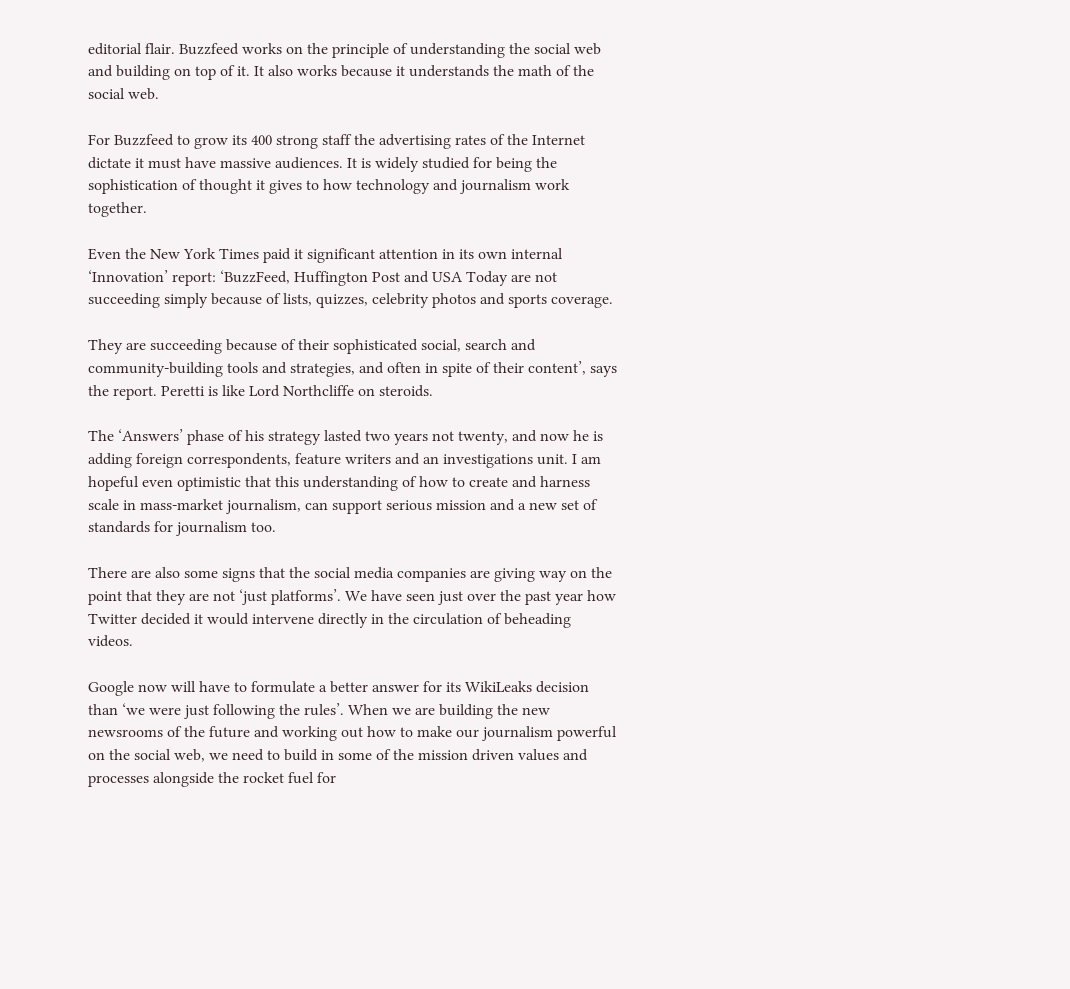editorial flair. Buzzfeed works on the principle of understanding the social web and building on top of it. It also works because it understands the math of the social web.

For Buzzfeed to grow its 400 strong staff the advertising rates of the Internet dictate it must have massive audiences. It is widely studied for being the sophistication of thought it gives to how technology and journalism work together.

Even the New York Times paid it significant attention in its own internal ‘Innovation’ report: ‘BuzzFeed, Huffington Post and USA Today are not succeeding simply because of lists, quizzes, celebrity photos and sports coverage.

They are succeeding because of their sophisticated social, search and community-building tools and strategies, and often in spite of their content’, says the report. Peretti is like Lord Northcliffe on steroids.

The ‘Answers’ phase of his strategy lasted two years not twenty, and now he is adding foreign correspondents, feature writers and an investigations unit. I am hopeful even optimistic that this understanding of how to create and harness scale in mass-market journalism, can support serious mission and a new set of standards for journalism too.

There are also some signs that the social media companies are giving way on the point that they are not ‘just platforms’. We have seen just over the past year how Twitter decided it would intervene directly in the circulation of beheading videos.

Google now will have to formulate a better answer for its WikiLeaks decision than ‘we were just following the rules’. When we are building the new newsrooms of the future and working out how to make our journalism powerful on the social web, we need to build in some of the mission driven values and processes alongside the rocket fuel for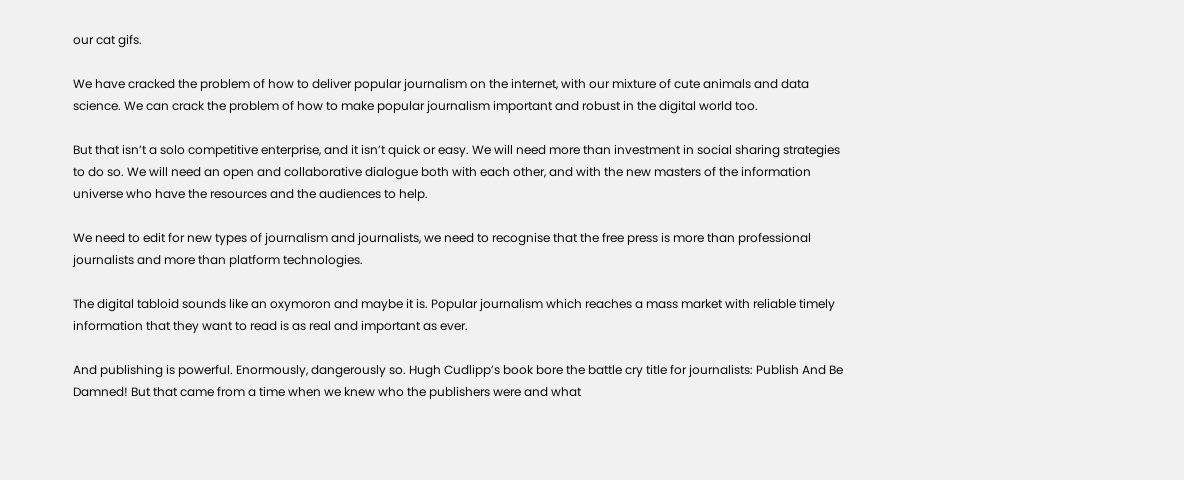our cat gifs.

We have cracked the problem of how to deliver popular journalism on the internet, with our mixture of cute animals and data science. We can crack the problem of how to make popular journalism important and robust in the digital world too.

But that isn’t a solo competitive enterprise, and it isn’t quick or easy. We will need more than investment in social sharing strategies to do so. We will need an open and collaborative dialogue both with each other, and with the new masters of the information universe who have the resources and the audiences to help.

We need to edit for new types of journalism and journalists, we need to recognise that the free press is more than professional journalists and more than platform technologies.

The digital tabloid sounds like an oxymoron and maybe it is. Popular journalism which reaches a mass market with reliable timely information that they want to read is as real and important as ever.

And publishing is powerful. Enormously, dangerously so. Hugh Cudlipp’s book bore the battle cry title for journalists: Publish And Be Damned! But that came from a time when we knew who the publishers were and what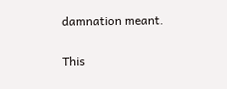damnation meant.

This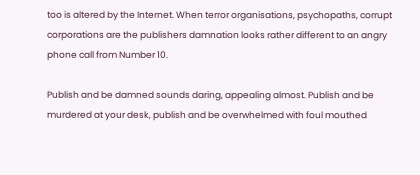too is altered by the Internet. When terror organisations, psychopaths, corrupt corporations are the publishers damnation looks rather different to an angry phone call from Number 10.

Publish and be damned sounds daring, appealing almost. Publish and be murdered at your desk, publish and be overwhelmed with foul mouthed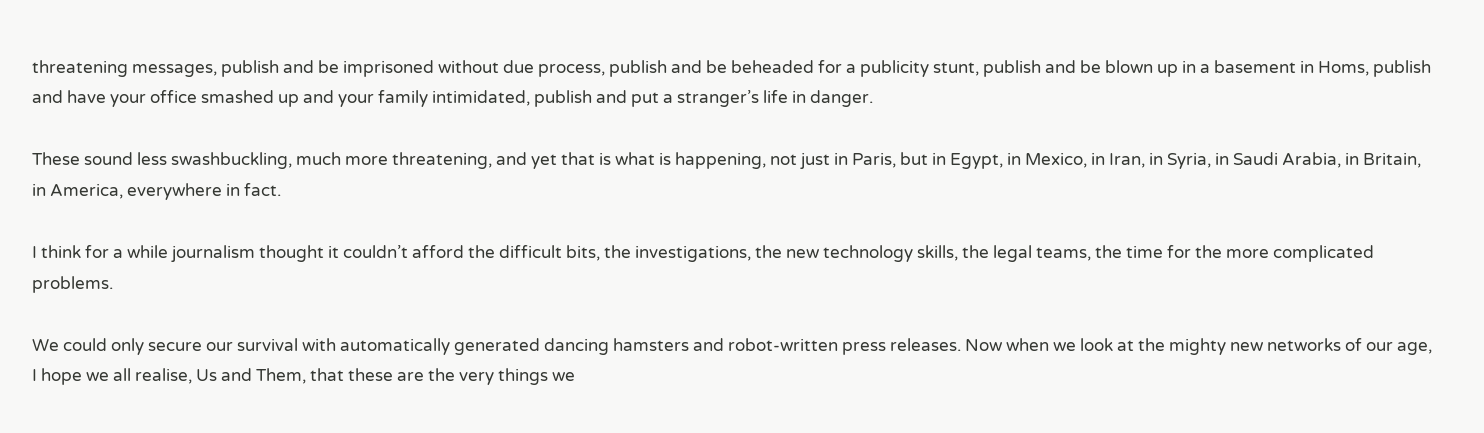threatening messages, publish and be imprisoned without due process, publish and be beheaded for a publicity stunt, publish and be blown up in a basement in Homs, publish and have your office smashed up and your family intimidated, publish and put a stranger’s life in danger.

These sound less swashbuckling, much more threatening, and yet that is what is happening, not just in Paris, but in Egypt, in Mexico, in Iran, in Syria, in Saudi Arabia, in Britain, in America, everywhere in fact.

I think for a while journalism thought it couldn’t afford the difficult bits, the investigations, the new technology skills, the legal teams, the time for the more complicated problems.

We could only secure our survival with automatically generated dancing hamsters and robot-written press releases. Now when we look at the mighty new networks of our age, I hope we all realise, Us and Them, that these are the very things we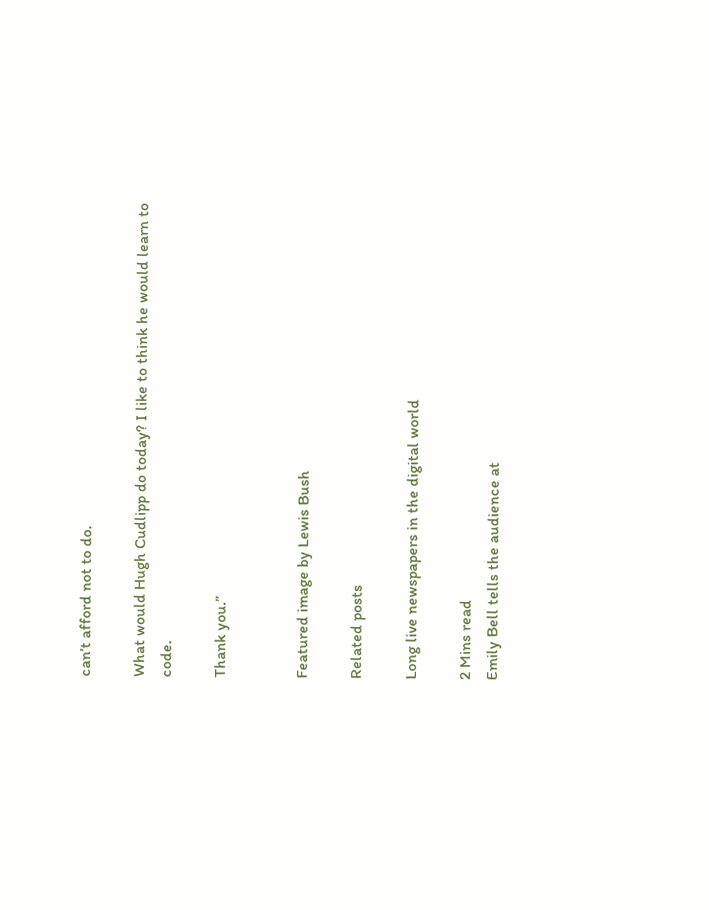can’t afford not to do.

What would Hugh Cudlipp do today? I like to think he would learn to code.

Thank you.”


Featured image by Lewis Bush

Related posts

Long live newspapers in the digital world

2 Mins read
Emily Bell tells the audience at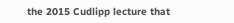the 2015 Cudlipp lecture that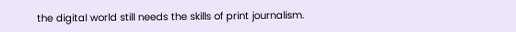the digital world still needs the skills of print journalism.